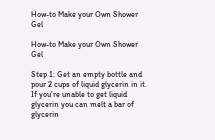How-to Make your Own Shower Gel

How-to Make your Own Shower Gel

Step 1: Get an empty bottle and pour 2 cups of liquid glycerin in it. If you're unable to get liquid glycerin you can melt a bar of glycerin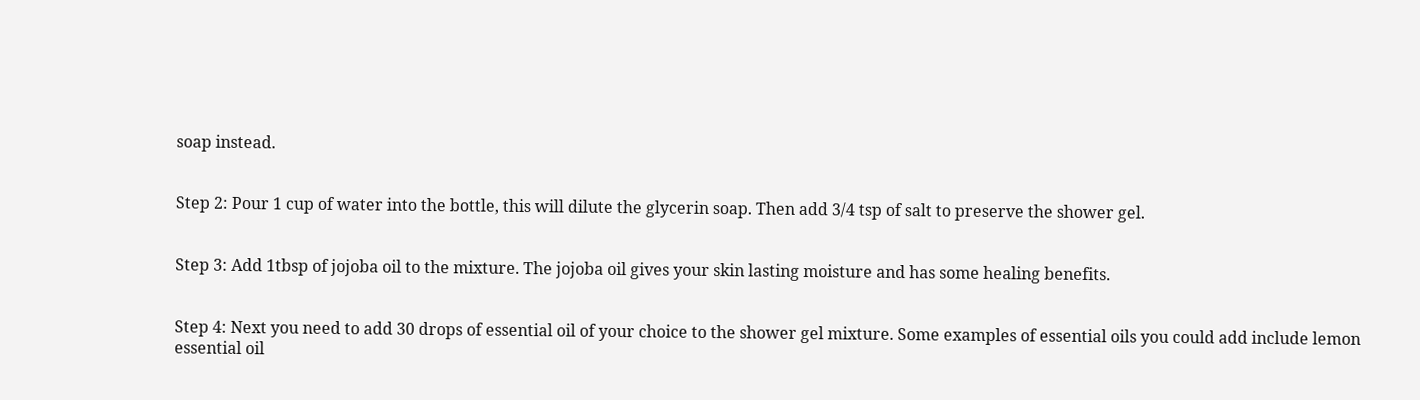soap instead.


Step 2: Pour 1 cup of water into the bottle, this will dilute the glycerin soap. Then add 3/4 tsp of salt to preserve the shower gel.


Step 3: Add 1tbsp of jojoba oil to the mixture. The jojoba oil gives your skin lasting moisture and has some healing benefits.


Step 4: Next you need to add 30 drops of essential oil of your choice to the shower gel mixture. Some examples of essential oils you could add include lemon essential oil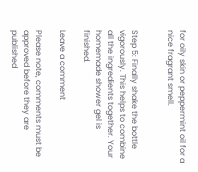for oily skin or peppermint oil for a nice fragrant smell.


Step 5: Finally shake the bottle vigorously. This helps to combine all the ingredients together. Your homemade shower gel is finished.

Leave a comment

Please note, comments must be approved before they are published